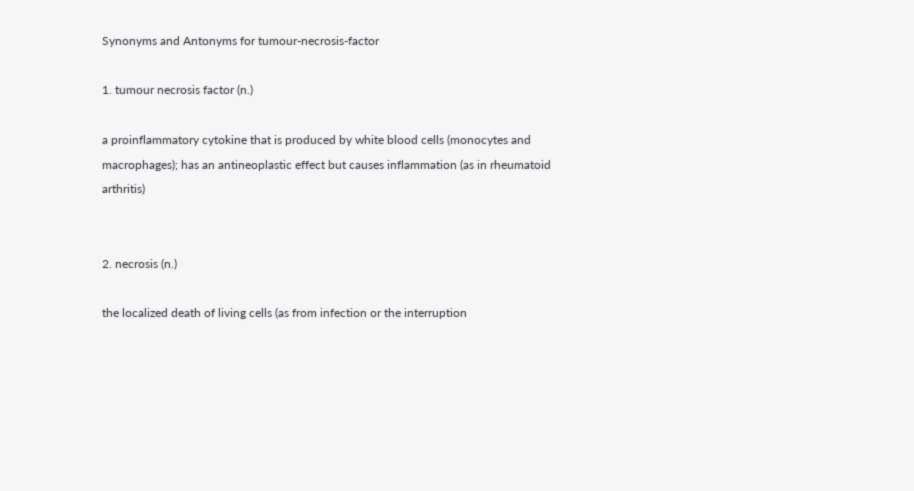Synonyms and Antonyms for tumour-necrosis-factor

1. tumour necrosis factor (n.)

a proinflammatory cytokine that is produced by white blood cells (monocytes and macrophages); has an antineoplastic effect but causes inflammation (as in rheumatoid arthritis)


2. necrosis (n.)

the localized death of living cells (as from infection or the interruption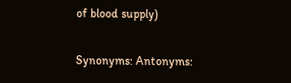of blood supply)

Synonyms: Antonyms: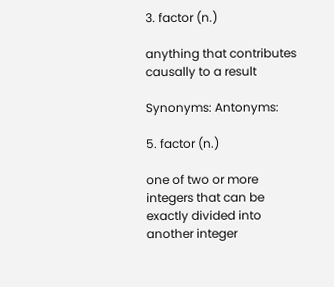3. factor (n.)

anything that contributes causally to a result

Synonyms: Antonyms:

5. factor (n.)

one of two or more integers that can be exactly divided into another integer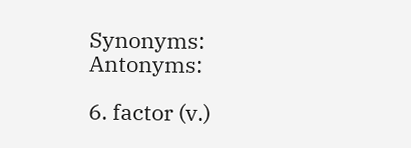Synonyms: Antonyms:

6. factor (v.)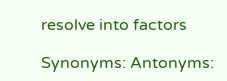resolve into factors

Synonyms: Antonyms: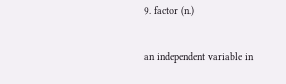9. factor (n.)

an independent variable in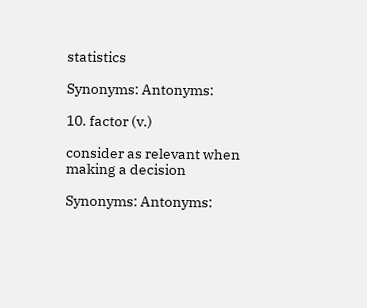statistics

Synonyms: Antonyms:

10. factor (v.)

consider as relevant when making a decision

Synonyms: Antonyms: